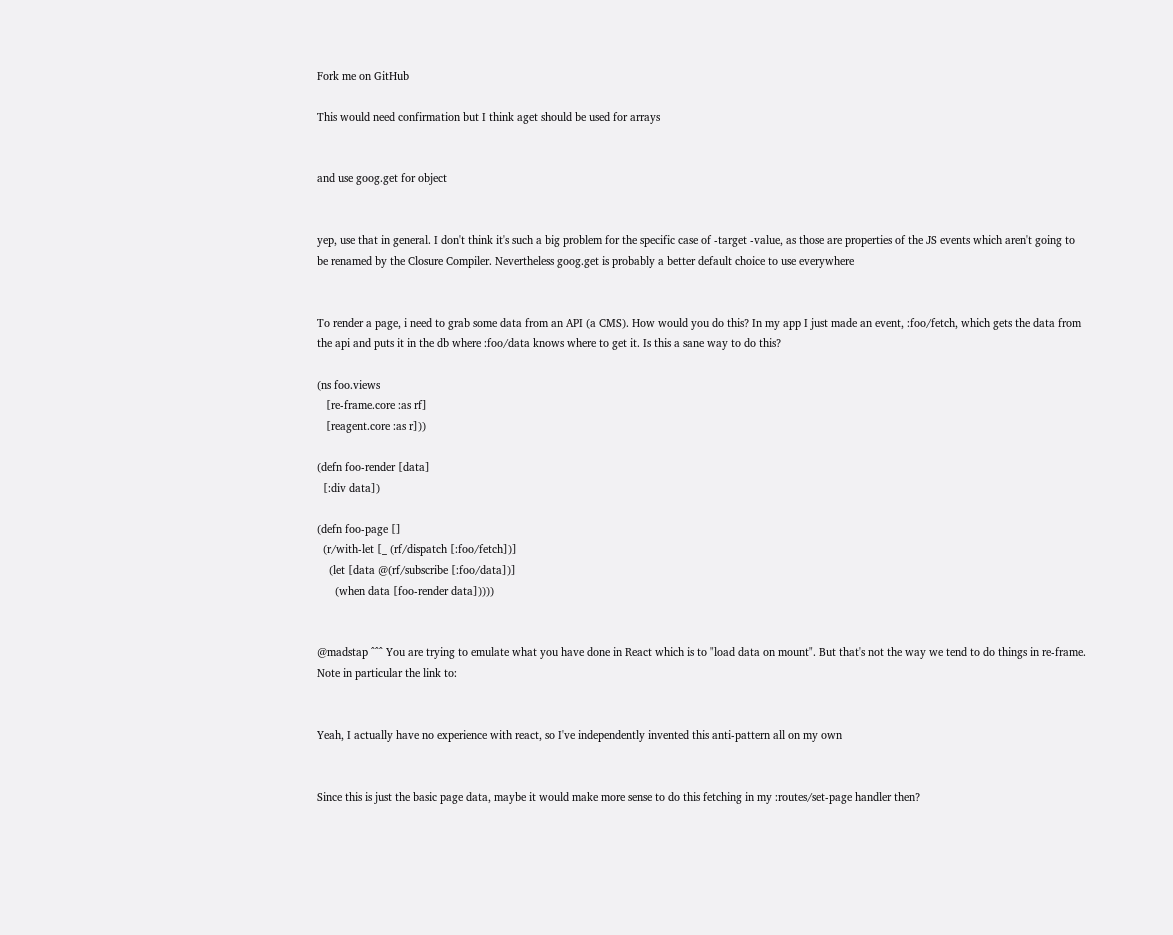Fork me on GitHub

This would need confirmation but I think aget should be used for arrays


and use goog.get for object


yep, use that in general. I don't think it's such a big problem for the specific case of -target -value, as those are properties of the JS events which aren't going to be renamed by the Closure Compiler. Nevertheless goog.get is probably a better default choice to use everywhere


To render a page, i need to grab some data from an API (a CMS). How would you do this? In my app I just made an event, :foo/fetch, which gets the data from the api and puts it in the db where :foo/data knows where to get it. Is this a sane way to do this?

(ns foo.views
   [re-frame.core :as rf]
   [reagent.core :as r]))

(defn foo-render [data]
  [:div data])

(defn foo-page []
  (r/with-let [_ (rf/dispatch [:foo/fetch])]
    (let [data @(rf/subscribe [:foo/data])]
      (when data [foo-render data]))))


@madstap ^^^ You are trying to emulate what you have done in React which is to "load data on mount". But that's not the way we tend to do things in re-frame. Note in particular the link to:


Yeah, I actually have no experience with react, so I've independently invented this anti-pattern all on my own


Since this is just the basic page data, maybe it would make more sense to do this fetching in my :routes/set-page handler then?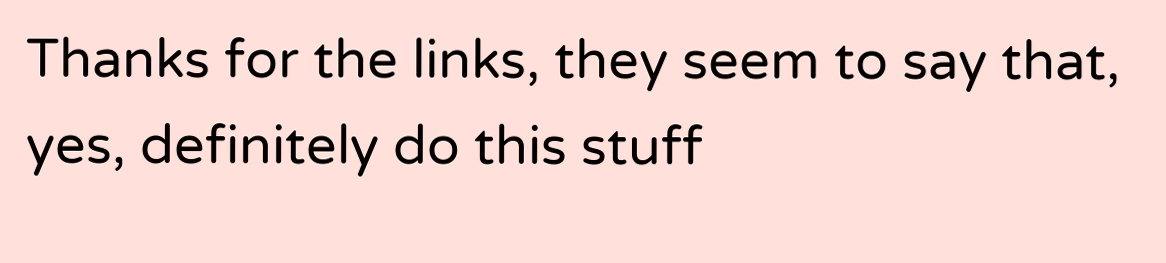Thanks for the links, they seem to say that, yes, definitely do this stuff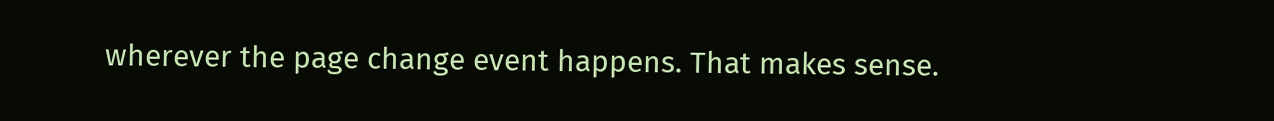wherever the page change event happens. That makes sense.